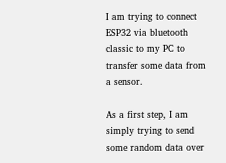I am trying to connect ESP32 via bluetooth classic to my PC to transfer some data from a sensor.

As a first step, I am simply trying to send some random data over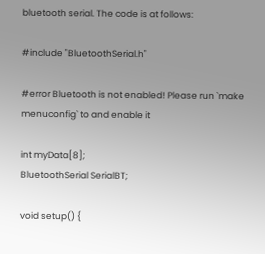bluetooth serial. The code is at follows:

#include "BluetoothSerial.h"

#error Bluetooth is not enabled! Please run `make menuconfig` to and enable it

int myData[8];
BluetoothSerial SerialBT;

void setup() {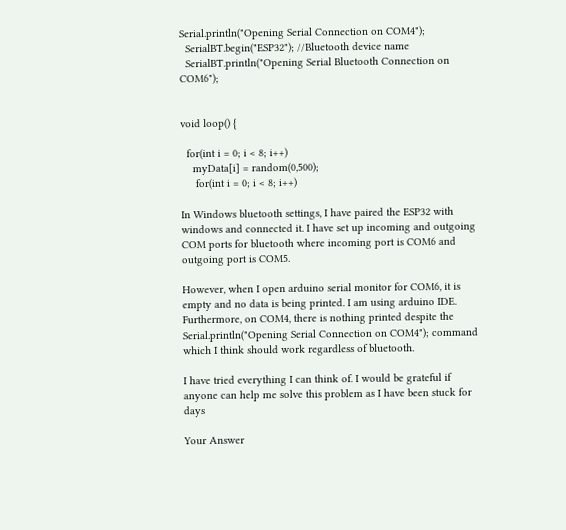Serial.println("Opening Serial Connection on COM4");
  SerialBT.begin("ESP32"); //Bluetooth device name
  SerialBT.println("Opening Serial Bluetooth Connection on COM6");


void loop() {

  for(int i = 0; i < 8; i++)
    myData[i] = random(0,500);
     for(int i = 0; i < 8; i++)

In Windows bluetooth settings, I have paired the ESP32 with windows and connected it. I have set up incoming and outgoing COM ports for bluetooth where incoming port is COM6 and outgoing port is COM5.

However, when I open arduino serial monitor for COM6, it is empty and no data is being printed. I am using arduino IDE. Furthermore, on COM4, there is nothing printed despite the Serial.println("Opening Serial Connection on COM4"); command which I think should work regardless of bluetooth.

I have tried everything I can think of. I would be grateful if anyone can help me solve this problem as I have been stuck for days

Your Answer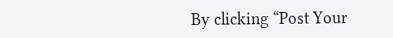By clicking “Post Your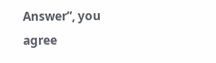Answer”, you agree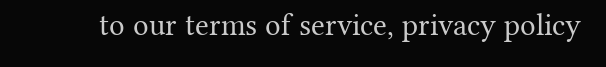to our terms of service, privacy policy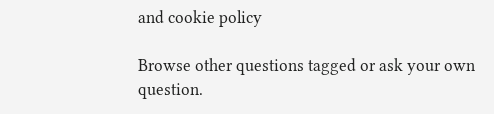and cookie policy

Browse other questions tagged or ask your own question.